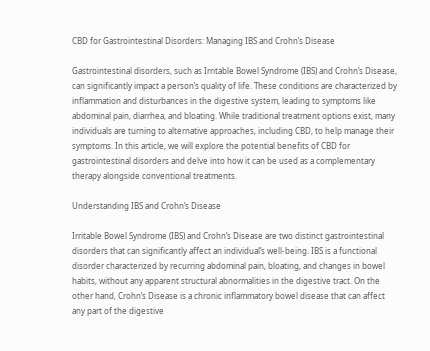CBD for Gastrointestinal Disorders: Managing IBS and Crohn’s Disease

Gastrointestinal disorders, such as Irritable Bowel Syndrome (IBS) and Crohn’s Disease, can significantly impact a person’s quality of life. These conditions are characterized by inflammation and disturbances in the digestive system, leading to symptoms like abdominal pain, diarrhea, and bloating. While traditional treatment options exist, many individuals are turning to alternative approaches, including CBD, to help manage their symptoms. In this article, we will explore the potential benefits of CBD for gastrointestinal disorders and delve into how it can be used as a complementary therapy alongside conventional treatments.

Understanding IBS and Crohn’s Disease

Irritable Bowel Syndrome (IBS) and Crohn’s Disease are two distinct gastrointestinal disorders that can significantly affect an individual’s well-being. IBS is a functional disorder characterized by recurring abdominal pain, bloating, and changes in bowel habits, without any apparent structural abnormalities in the digestive tract. On the other hand, Crohn’s Disease is a chronic inflammatory bowel disease that can affect any part of the digestive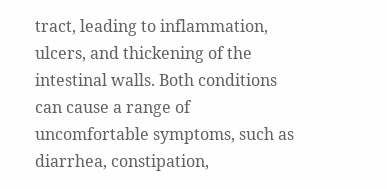tract, leading to inflammation, ulcers, and thickening of the intestinal walls. Both conditions can cause a range of uncomfortable symptoms, such as diarrhea, constipation,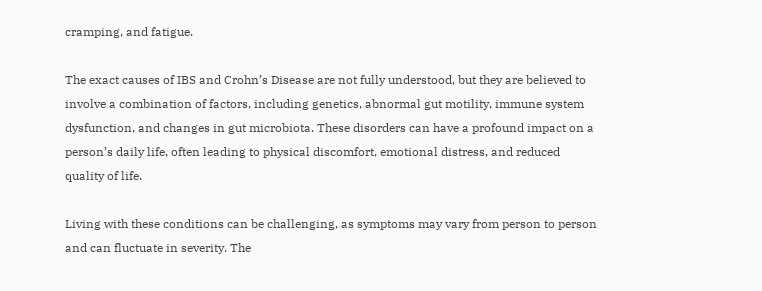cramping, and fatigue.

The exact causes of IBS and Crohn’s Disease are not fully understood, but they are believed to involve a combination of factors, including genetics, abnormal gut motility, immune system dysfunction, and changes in gut microbiota. These disorders can have a profound impact on a person’s daily life, often leading to physical discomfort, emotional distress, and reduced quality of life.

Living with these conditions can be challenging, as symptoms may vary from person to person and can fluctuate in severity. The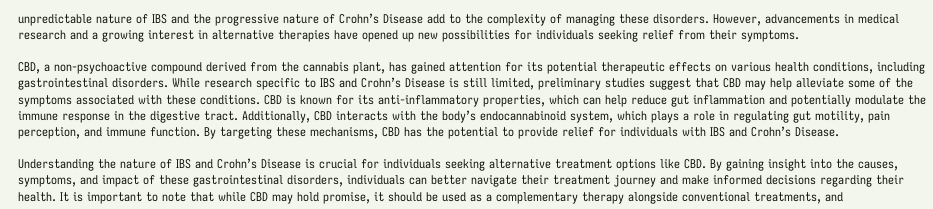unpredictable nature of IBS and the progressive nature of Crohn’s Disease add to the complexity of managing these disorders. However, advancements in medical research and a growing interest in alternative therapies have opened up new possibilities for individuals seeking relief from their symptoms.

CBD, a non-psychoactive compound derived from the cannabis plant, has gained attention for its potential therapeutic effects on various health conditions, including gastrointestinal disorders. While research specific to IBS and Crohn’s Disease is still limited, preliminary studies suggest that CBD may help alleviate some of the symptoms associated with these conditions. CBD is known for its anti-inflammatory properties, which can help reduce gut inflammation and potentially modulate the immune response in the digestive tract. Additionally, CBD interacts with the body’s endocannabinoid system, which plays a role in regulating gut motility, pain perception, and immune function. By targeting these mechanisms, CBD has the potential to provide relief for individuals with IBS and Crohn’s Disease.

Understanding the nature of IBS and Crohn’s Disease is crucial for individuals seeking alternative treatment options like CBD. By gaining insight into the causes, symptoms, and impact of these gastrointestinal disorders, individuals can better navigate their treatment journey and make informed decisions regarding their health. It is important to note that while CBD may hold promise, it should be used as a complementary therapy alongside conventional treatments, and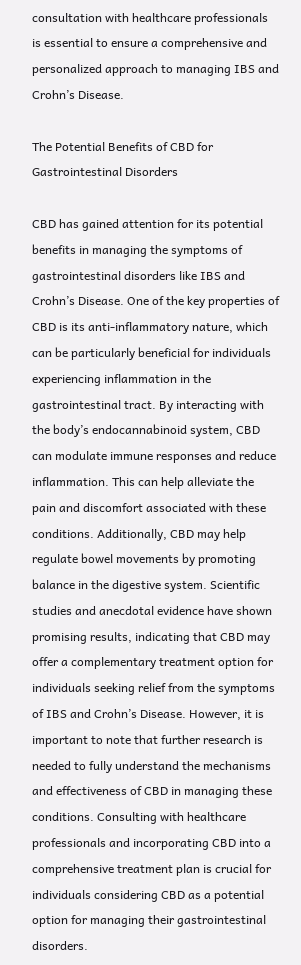consultation with healthcare professionals is essential to ensure a comprehensive and personalized approach to managing IBS and Crohn’s Disease.

The Potential Benefits of CBD for Gastrointestinal Disorders

CBD has gained attention for its potential benefits in managing the symptoms of gastrointestinal disorders like IBS and Crohn’s Disease. One of the key properties of CBD is its anti-inflammatory nature, which can be particularly beneficial for individuals experiencing inflammation in the gastrointestinal tract. By interacting with the body’s endocannabinoid system, CBD can modulate immune responses and reduce inflammation. This can help alleviate the pain and discomfort associated with these conditions. Additionally, CBD may help regulate bowel movements by promoting balance in the digestive system. Scientific studies and anecdotal evidence have shown promising results, indicating that CBD may offer a complementary treatment option for individuals seeking relief from the symptoms of IBS and Crohn’s Disease. However, it is important to note that further research is needed to fully understand the mechanisms and effectiveness of CBD in managing these conditions. Consulting with healthcare professionals and incorporating CBD into a comprehensive treatment plan is crucial for individuals considering CBD as a potential option for managing their gastrointestinal disorders.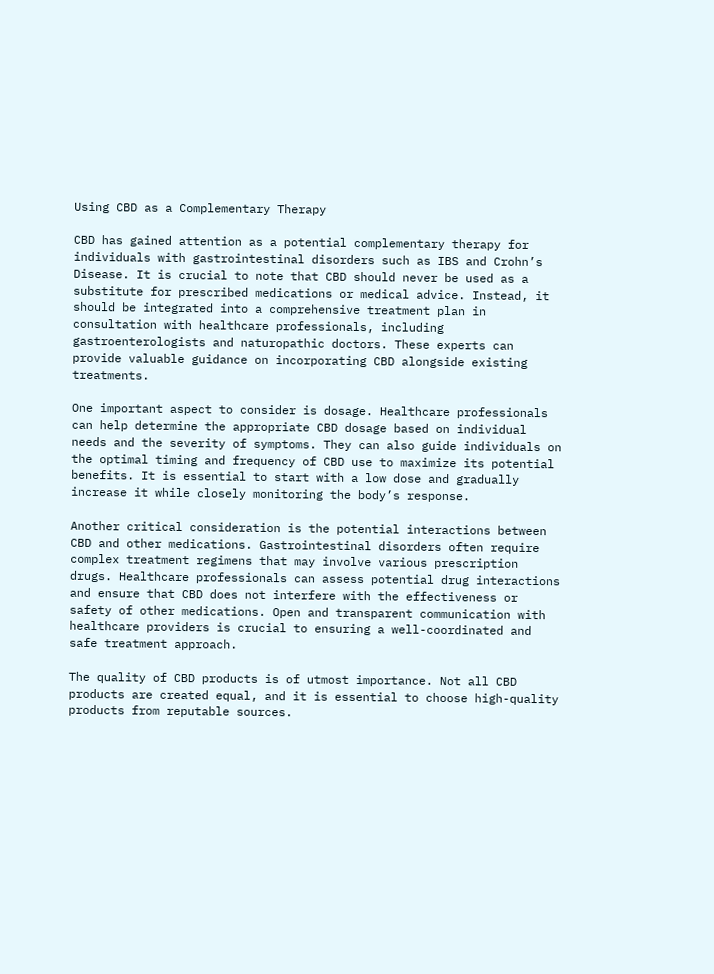Using CBD as a Complementary Therapy

CBD has gained attention as a potential complementary therapy for individuals with gastrointestinal disorders such as IBS and Crohn’s Disease. It is crucial to note that CBD should never be used as a substitute for prescribed medications or medical advice. Instead, it should be integrated into a comprehensive treatment plan in consultation with healthcare professionals, including gastroenterologists and naturopathic doctors. These experts can provide valuable guidance on incorporating CBD alongside existing treatments.

One important aspect to consider is dosage. Healthcare professionals can help determine the appropriate CBD dosage based on individual needs and the severity of symptoms. They can also guide individuals on the optimal timing and frequency of CBD use to maximize its potential benefits. It is essential to start with a low dose and gradually increase it while closely monitoring the body’s response.

Another critical consideration is the potential interactions between CBD and other medications. Gastrointestinal disorders often require complex treatment regimens that may involve various prescription drugs. Healthcare professionals can assess potential drug interactions and ensure that CBD does not interfere with the effectiveness or safety of other medications. Open and transparent communication with healthcare providers is crucial to ensuring a well-coordinated and safe treatment approach.

The quality of CBD products is of utmost importance. Not all CBD products are created equal, and it is essential to choose high-quality products from reputable sources.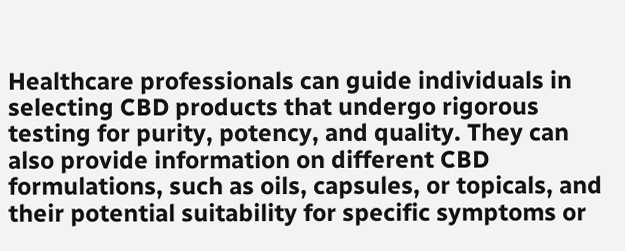Healthcare professionals can guide individuals in selecting CBD products that undergo rigorous testing for purity, potency, and quality. They can also provide information on different CBD formulations, such as oils, capsules, or topicals, and their potential suitability for specific symptoms or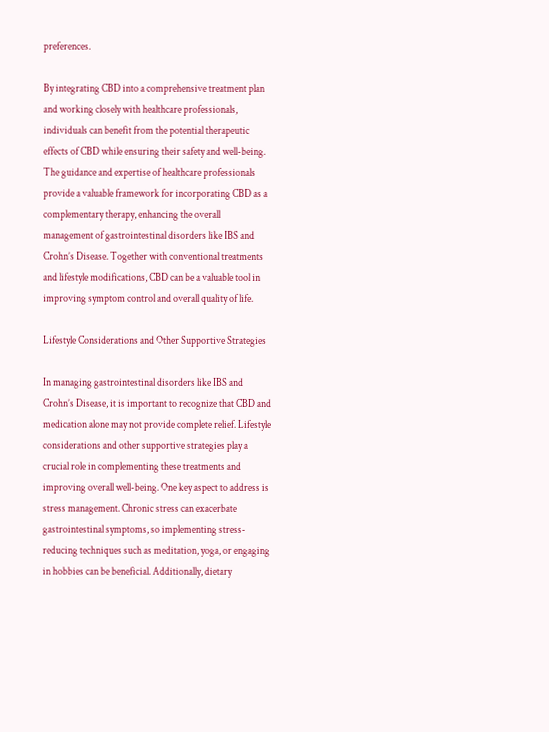preferences.

By integrating CBD into a comprehensive treatment plan and working closely with healthcare professionals, individuals can benefit from the potential therapeutic effects of CBD while ensuring their safety and well-being. The guidance and expertise of healthcare professionals provide a valuable framework for incorporating CBD as a complementary therapy, enhancing the overall management of gastrointestinal disorders like IBS and Crohn’s Disease. Together with conventional treatments and lifestyle modifications, CBD can be a valuable tool in improving symptom control and overall quality of life.

Lifestyle Considerations and Other Supportive Strategies

In managing gastrointestinal disorders like IBS and Crohn’s Disease, it is important to recognize that CBD and medication alone may not provide complete relief. Lifestyle considerations and other supportive strategies play a crucial role in complementing these treatments and improving overall well-being. One key aspect to address is stress management. Chronic stress can exacerbate gastrointestinal symptoms, so implementing stress-reducing techniques such as meditation, yoga, or engaging in hobbies can be beneficial. Additionally, dietary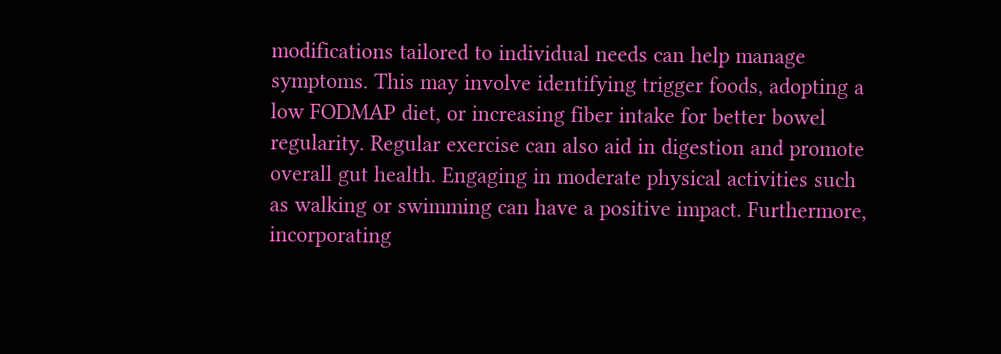modifications tailored to individual needs can help manage symptoms. This may involve identifying trigger foods, adopting a low FODMAP diet, or increasing fiber intake for better bowel regularity. Regular exercise can also aid in digestion and promote overall gut health. Engaging in moderate physical activities such as walking or swimming can have a positive impact. Furthermore, incorporating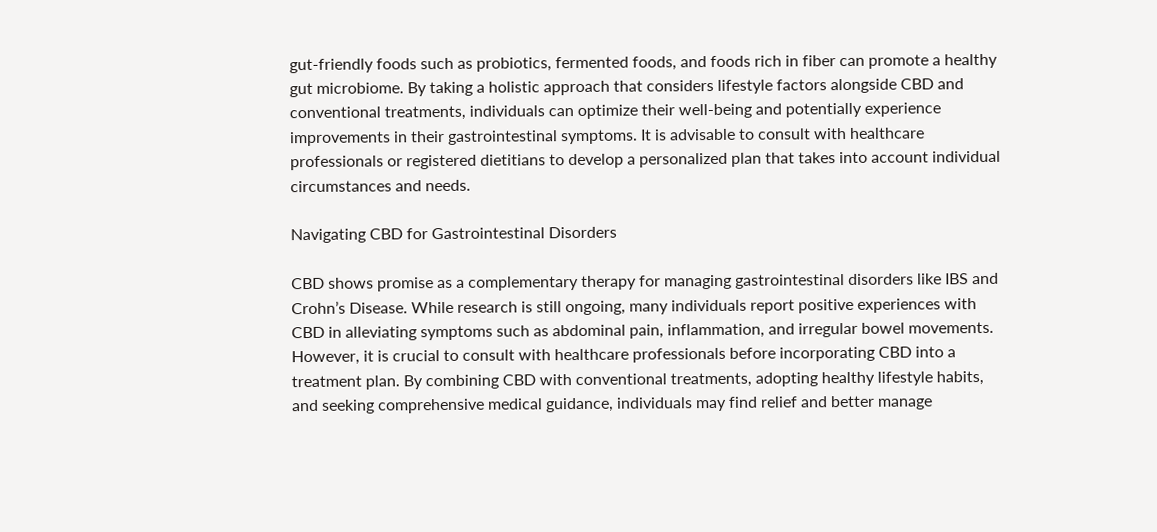gut-friendly foods such as probiotics, fermented foods, and foods rich in fiber can promote a healthy gut microbiome. By taking a holistic approach that considers lifestyle factors alongside CBD and conventional treatments, individuals can optimize their well-being and potentially experience improvements in their gastrointestinal symptoms. It is advisable to consult with healthcare professionals or registered dietitians to develop a personalized plan that takes into account individual circumstances and needs.

Navigating CBD for Gastrointestinal Disorders

CBD shows promise as a complementary therapy for managing gastrointestinal disorders like IBS and Crohn’s Disease. While research is still ongoing, many individuals report positive experiences with CBD in alleviating symptoms such as abdominal pain, inflammation, and irregular bowel movements. However, it is crucial to consult with healthcare professionals before incorporating CBD into a treatment plan. By combining CBD with conventional treatments, adopting healthy lifestyle habits, and seeking comprehensive medical guidance, individuals may find relief and better manage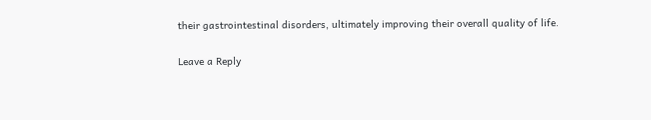their gastrointestinal disorders, ultimately improving their overall quality of life.

Leave a Reply